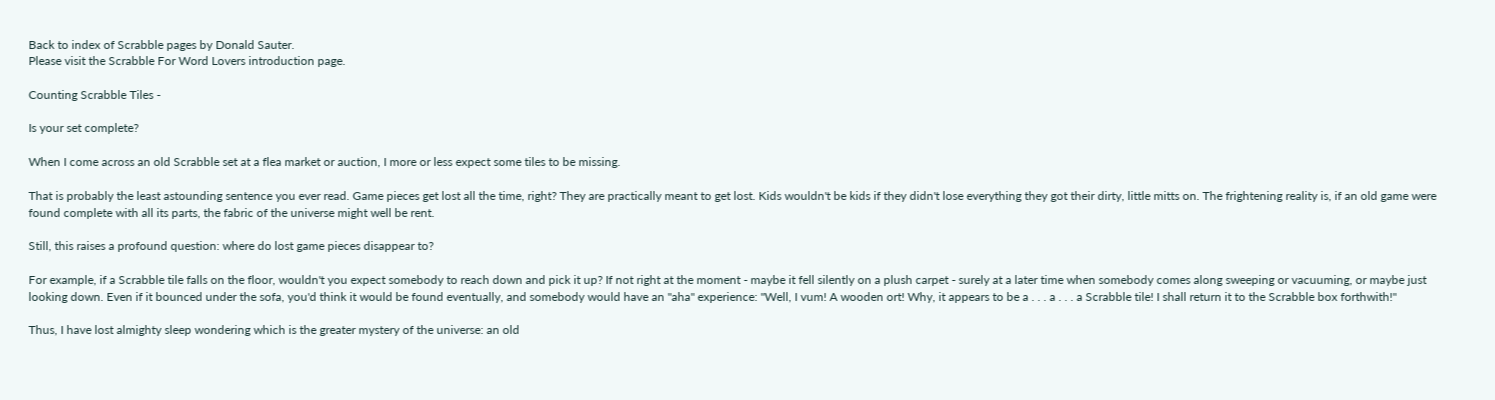Back to index of Scrabble pages by Donald Sauter.
Please visit the Scrabble For Word Lovers introduction page.

Counting Scrabble Tiles -

Is your set complete?

When I come across an old Scrabble set at a flea market or auction, I more or less expect some tiles to be missing.

That is probably the least astounding sentence you ever read. Game pieces get lost all the time, right? They are practically meant to get lost. Kids wouldn't be kids if they didn't lose everything they got their dirty, little mitts on. The frightening reality is, if an old game were found complete with all its parts, the fabric of the universe might well be rent.

Still, this raises a profound question: where do lost game pieces disappear to?

For example, if a Scrabble tile falls on the floor, wouldn't you expect somebody to reach down and pick it up? If not right at the moment - maybe it fell silently on a plush carpet - surely at a later time when somebody comes along sweeping or vacuuming, or maybe just looking down. Even if it bounced under the sofa, you'd think it would be found eventually, and somebody would have an "aha" experience: "Well, I vum! A wooden ort! Why, it appears to be a . . . a . . . a Scrabble tile! I shall return it to the Scrabble box forthwith!"

Thus, I have lost almighty sleep wondering which is the greater mystery of the universe: an old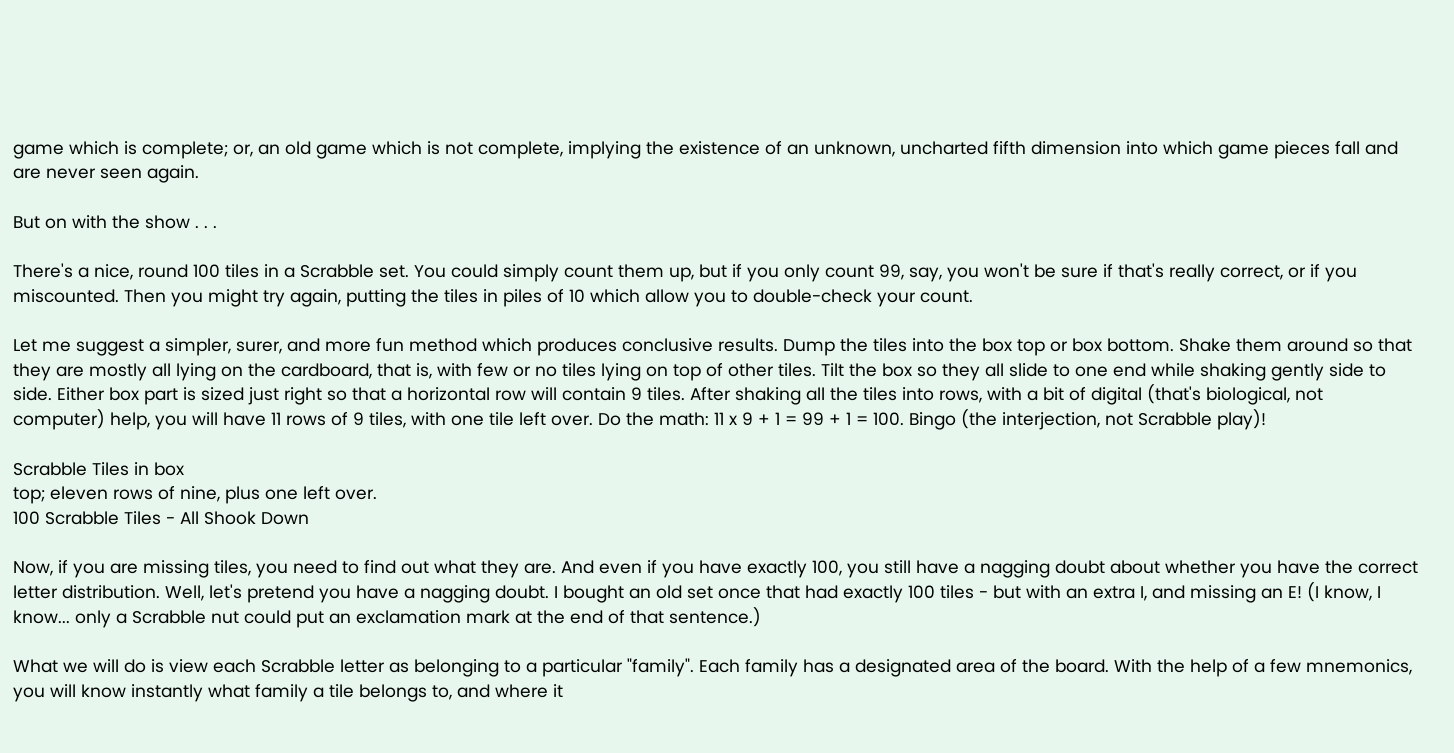game which is complete; or, an old game which is not complete, implying the existence of an unknown, uncharted fifth dimension into which game pieces fall and are never seen again.

But on with the show . . .

There's a nice, round 100 tiles in a Scrabble set. You could simply count them up, but if you only count 99, say, you won't be sure if that's really correct, or if you miscounted. Then you might try again, putting the tiles in piles of 10 which allow you to double-check your count.

Let me suggest a simpler, surer, and more fun method which produces conclusive results. Dump the tiles into the box top or box bottom. Shake them around so that they are mostly all lying on the cardboard, that is, with few or no tiles lying on top of other tiles. Tilt the box so they all slide to one end while shaking gently side to side. Either box part is sized just right so that a horizontal row will contain 9 tiles. After shaking all the tiles into rows, with a bit of digital (that's biological, not computer) help, you will have 11 rows of 9 tiles, with one tile left over. Do the math: 11 x 9 + 1 = 99 + 1 = 100. Bingo (the interjection, not Scrabble play)!

Scrabble Tiles in box
top; eleven rows of nine, plus one left over.
100 Scrabble Tiles - All Shook Down

Now, if you are missing tiles, you need to find out what they are. And even if you have exactly 100, you still have a nagging doubt about whether you have the correct letter distribution. Well, let's pretend you have a nagging doubt. I bought an old set once that had exactly 100 tiles - but with an extra I, and missing an E! (I know, I know... only a Scrabble nut could put an exclamation mark at the end of that sentence.)

What we will do is view each Scrabble letter as belonging to a particular "family". Each family has a designated area of the board. With the help of a few mnemonics, you will know instantly what family a tile belongs to, and where it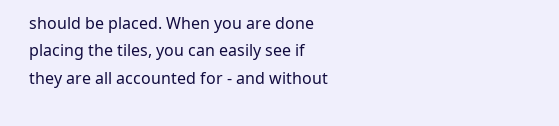should be placed. When you are done placing the tiles, you can easily see if they are all accounted for - and without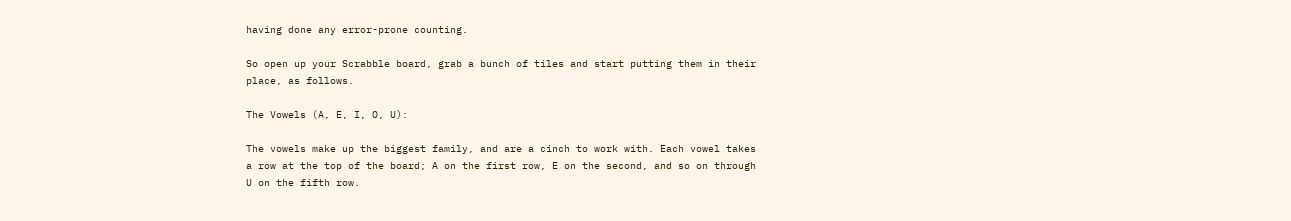having done any error-prone counting.

So open up your Scrabble board, grab a bunch of tiles and start putting them in their place, as follows.

The Vowels (A, E, I, O, U):

The vowels make up the biggest family, and are a cinch to work with. Each vowel takes a row at the top of the board; A on the first row, E on the second, and so on through U on the fifth row.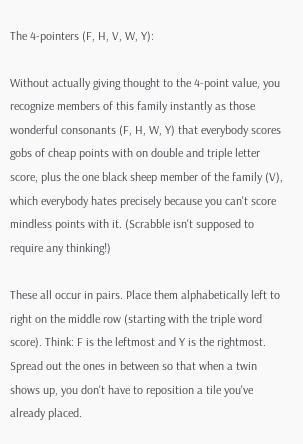The 4-pointers (F, H, V, W, Y):

Without actually giving thought to the 4-point value, you recognize members of this family instantly as those wonderful consonants (F, H, W, Y) that everybody scores gobs of cheap points with on double and triple letter score, plus the one black sheep member of the family (V), which everybody hates precisely because you can't score mindless points with it. (Scrabble isn't supposed to require any thinking!)

These all occur in pairs. Place them alphabetically left to right on the middle row (starting with the triple word score). Think: F is the leftmost and Y is the rightmost. Spread out the ones in between so that when a twin shows up, you don't have to reposition a tile you've already placed.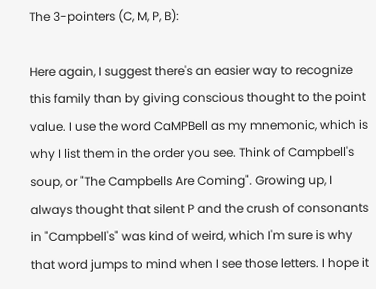The 3-pointers (C, M, P, B):

Here again, I suggest there's an easier way to recognize this family than by giving conscious thought to the point value. I use the word CaMPBell as my mnemonic, which is why I list them in the order you see. Think of Campbell's soup, or "The Campbells Are Coming". Growing up, I always thought that silent P and the crush of consonants in "Campbell's" was kind of weird, which I'm sure is why that word jumps to mind when I see those letters. I hope it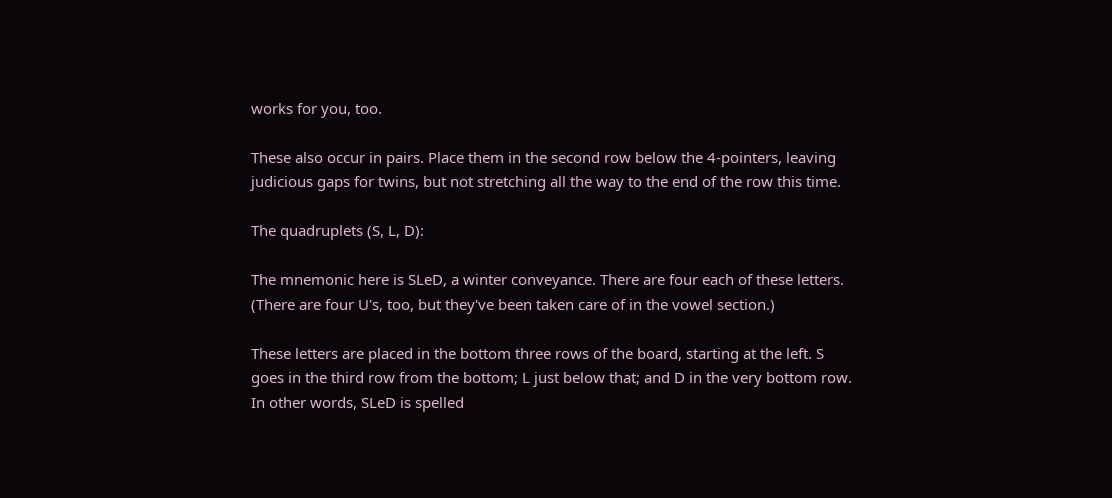works for you, too.

These also occur in pairs. Place them in the second row below the 4-pointers, leaving judicious gaps for twins, but not stretching all the way to the end of the row this time.

The quadruplets (S, L, D):

The mnemonic here is SLeD, a winter conveyance. There are four each of these letters. (There are four U's, too, but they've been taken care of in the vowel section.)

These letters are placed in the bottom three rows of the board, starting at the left. S goes in the third row from the bottom; L just below that; and D in the very bottom row. In other words, SLeD is spelled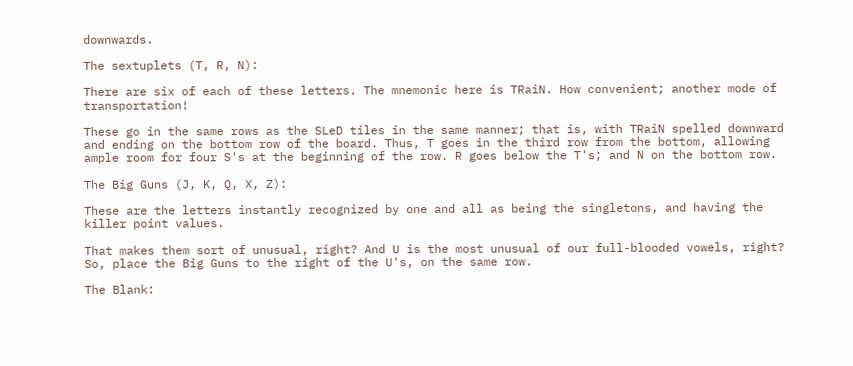downwards.

The sextuplets (T, R, N):

There are six of each of these letters. The mnemonic here is TRaiN. How convenient; another mode of transportation!

These go in the same rows as the SLeD tiles in the same manner; that is, with TRaiN spelled downward and ending on the bottom row of the board. Thus, T goes in the third row from the bottom, allowing ample room for four S's at the beginning of the row. R goes below the T's; and N on the bottom row.

The Big Guns (J, K, Q, X, Z):

These are the letters instantly recognized by one and all as being the singletons, and having the killer point values.

That makes them sort of unusual, right? And U is the most unusual of our full-blooded vowels, right? So, place the Big Guns to the right of the U's, on the same row.

The Blank: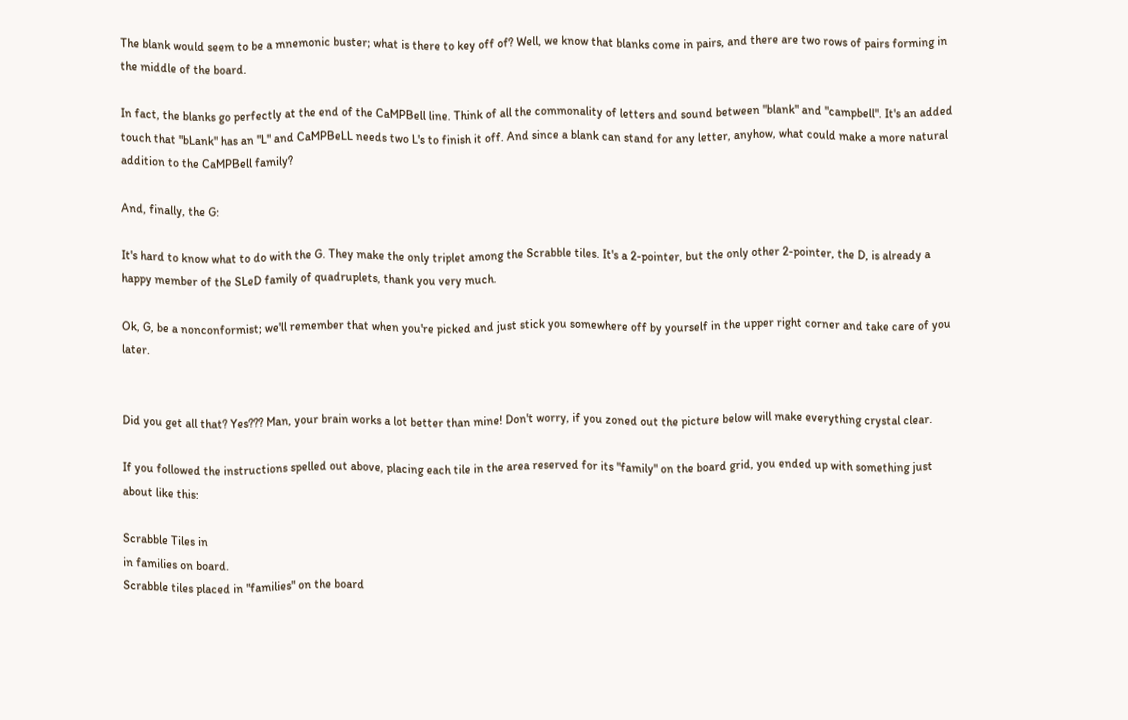The blank would seem to be a mnemonic buster; what is there to key off of? Well, we know that blanks come in pairs, and there are two rows of pairs forming in the middle of the board.

In fact, the blanks go perfectly at the end of the CaMPBell line. Think of all the commonality of letters and sound between "blank" and "campbell". It's an added touch that "bLank" has an "L" and CaMPBeLL needs two L's to finish it off. And since a blank can stand for any letter, anyhow, what could make a more natural addition to the CaMPBell family?

And, finally, the G:

It's hard to know what to do with the G. They make the only triplet among the Scrabble tiles. It's a 2-pointer, but the only other 2-pointer, the D, is already a happy member of the SLeD family of quadruplets, thank you very much.

Ok, G, be a nonconformist; we'll remember that when you're picked and just stick you somewhere off by yourself in the upper right corner and take care of you later.


Did you get all that? Yes??? Man, your brain works a lot better than mine! Don't worry, if you zoned out the picture below will make everything crystal clear.

If you followed the instructions spelled out above, placing each tile in the area reserved for its "family" on the board grid, you ended up with something just about like this:

Scrabble Tiles in
in families on board.
Scrabble tiles placed in "families" on the board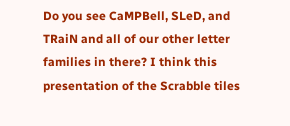Do you see CaMPBell, SLeD, and TRaiN and all of our other letter families in there? I think this presentation of the Scrabble tiles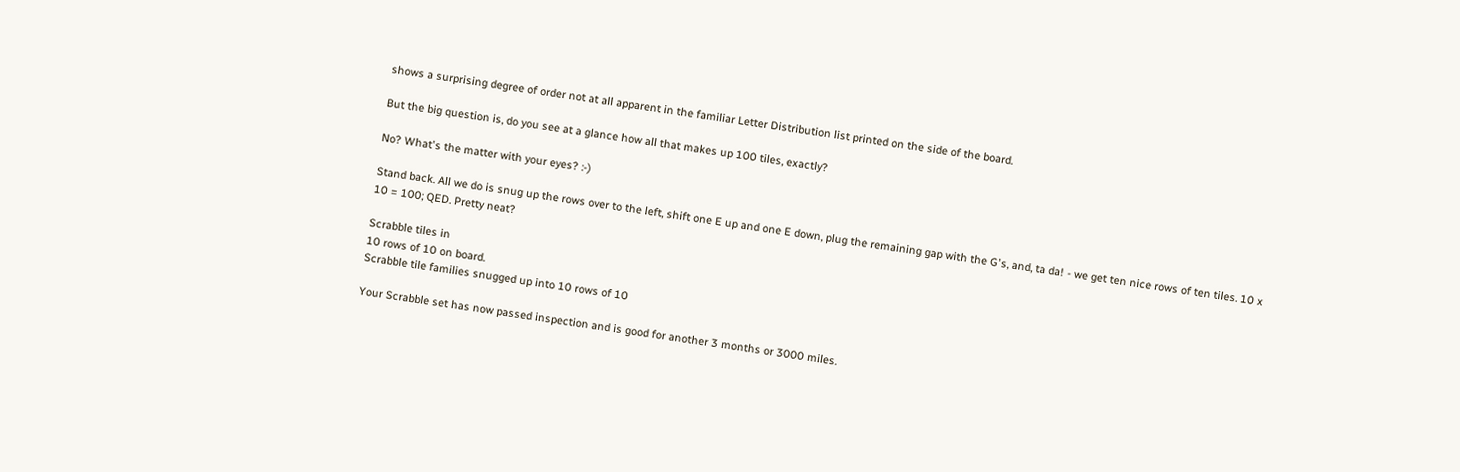shows a surprising degree of order not at all apparent in the familiar Letter Distribution list printed on the side of the board.

But the big question is, do you see at a glance how all that makes up 100 tiles, exactly?

No? What's the matter with your eyes? :-)

Stand back. All we do is snug up the rows over to the left, shift one E up and one E down, plug the remaining gap with the G's, and, ta da! - we get ten nice rows of ten tiles. 10 x 10 = 100; QED. Pretty neat?

Scrabble tiles in
10 rows of 10 on board.
Scrabble tile families snugged up into 10 rows of 10

Your Scrabble set has now passed inspection and is good for another 3 months or 3000 miles.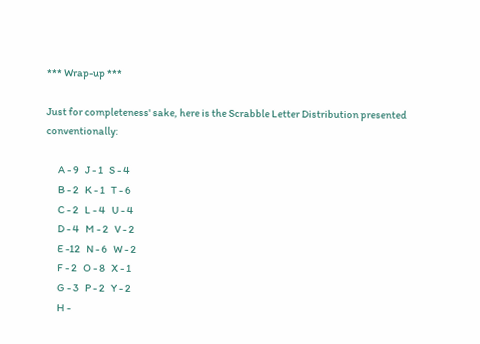*** Wrap-up ***

Just for completeness' sake, here is the Scrabble Letter Distribution presented conventionally:

      A - 9   J - 1   S - 4
      B - 2   K - 1   T - 6
      C - 2   L - 4   U - 4
      D - 4   M - 2   V - 2
      E -12   N - 6   W - 2
      F - 2   O - 8   X - 1
      G - 3   P - 2   Y - 2
      H -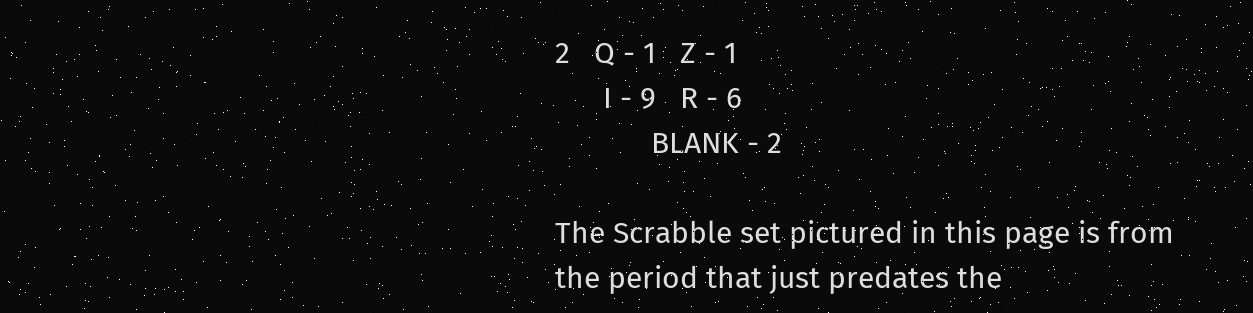2   Q - 1   Z - 1
      I - 9   R - 6
            BLANK - 2

The Scrabble set pictured in this page is from the period that just predates the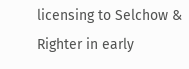licensing to Selchow & Righter in early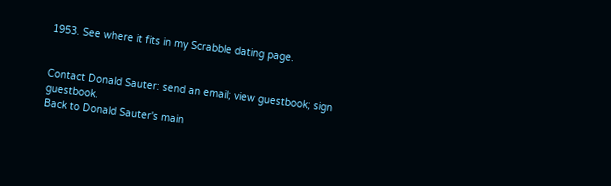1953. See where it fits in my Scrabble dating page.


Contact Donald Sauter: send an email; view guestbook; sign guestbook.
Back to Donald Sauter's main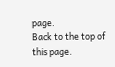page.
Back to the top of this page.